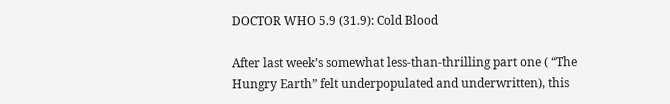DOCTOR WHO 5.9 (31.9): Cold Blood

After last week’s somewhat less-than-thrilling part one ( “The Hungry Earth” felt underpopulated and underwritten), this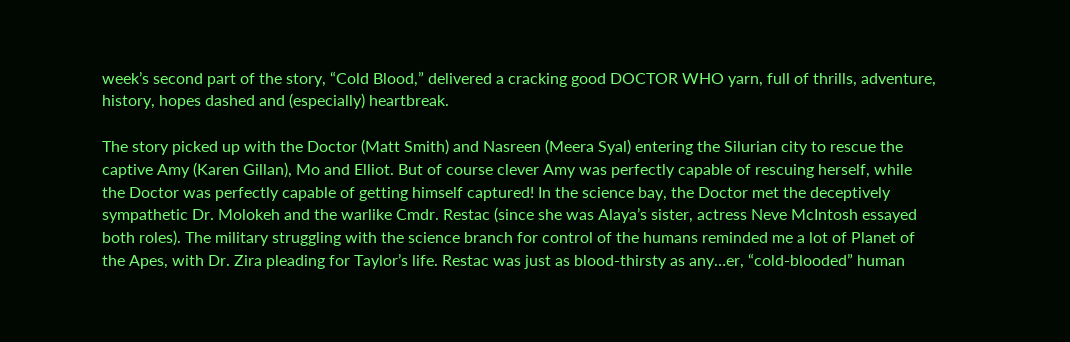week’s second part of the story, “Cold Blood,” delivered a cracking good DOCTOR WHO yarn, full of thrills, adventure, history, hopes dashed and (especially) heartbreak.

The story picked up with the Doctor (Matt Smith) and Nasreen (Meera Syal) entering the Silurian city to rescue the captive Amy (Karen Gillan), Mo and Elliot. But of course clever Amy was perfectly capable of rescuing herself, while the Doctor was perfectly capable of getting himself captured! In the science bay, the Doctor met the deceptively sympathetic Dr. Molokeh and the warlike Cmdr. Restac (since she was Alaya’s sister, actress Neve McIntosh essayed both roles). The military struggling with the science branch for control of the humans reminded me a lot of Planet of the Apes, with Dr. Zira pleading for Taylor’s life. Restac was just as blood-thirsty as any…er, “cold-blooded” human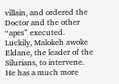villain, and ordered the Doctor and the other “apes” executed. Luckily, Malokeh awoke Eldane, the leader of the Silurians, to intervene. He has a much more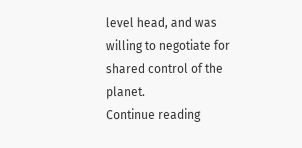level head, and was willing to negotiate for shared control of the planet.
Continue reading